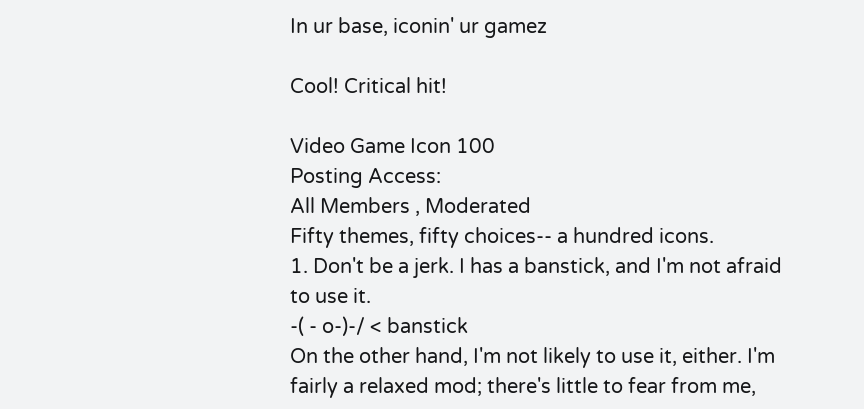In ur base, iconin' ur gamez

Cool! Critical hit!

Video Game Icon 100
Posting Access:
All Members , Moderated
Fifty themes, fifty choices-- a hundred icons.
1. Don't be a jerk. I has a banstick, and I'm not afraid to use it.
-( - o-)-/ < banstick
On the other hand, I'm not likely to use it, either. I'm fairly a relaxed mod; there's little to fear from me,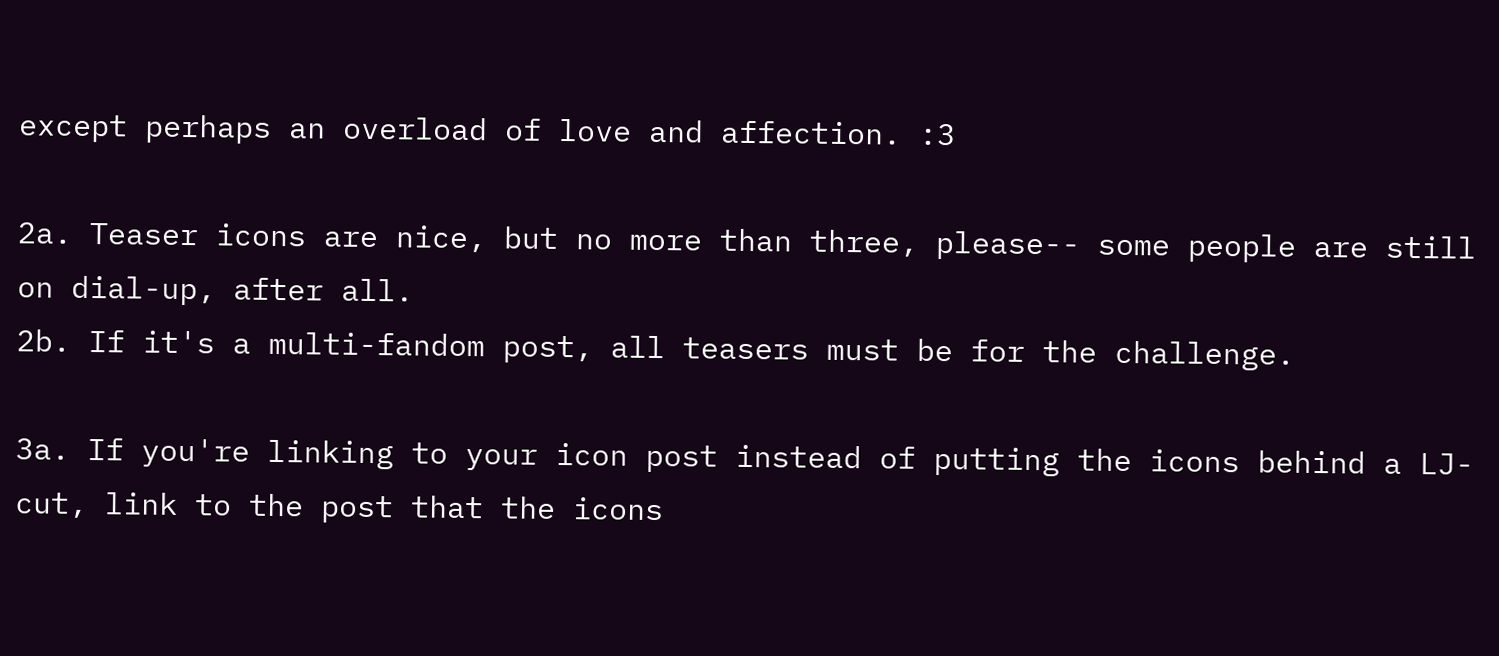except perhaps an overload of love and affection. :3

2a. Teaser icons are nice, but no more than three, please-- some people are still on dial-up, after all.
2b. If it's a multi-fandom post, all teasers must be for the challenge.

3a. If you're linking to your icon post instead of putting the icons behind a LJ-cut, link to the post that the icons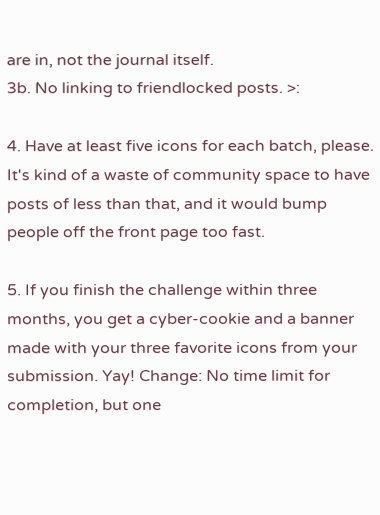are in, not the journal itself.
3b. No linking to friendlocked posts. >:

4. Have at least five icons for each batch, please. It's kind of a waste of community space to have posts of less than that, and it would bump people off the front page too fast.

5. If you finish the challenge within three months, you get a cyber-cookie and a banner made with your three favorite icons from your submission. Yay! Change: No time limit for completion, but one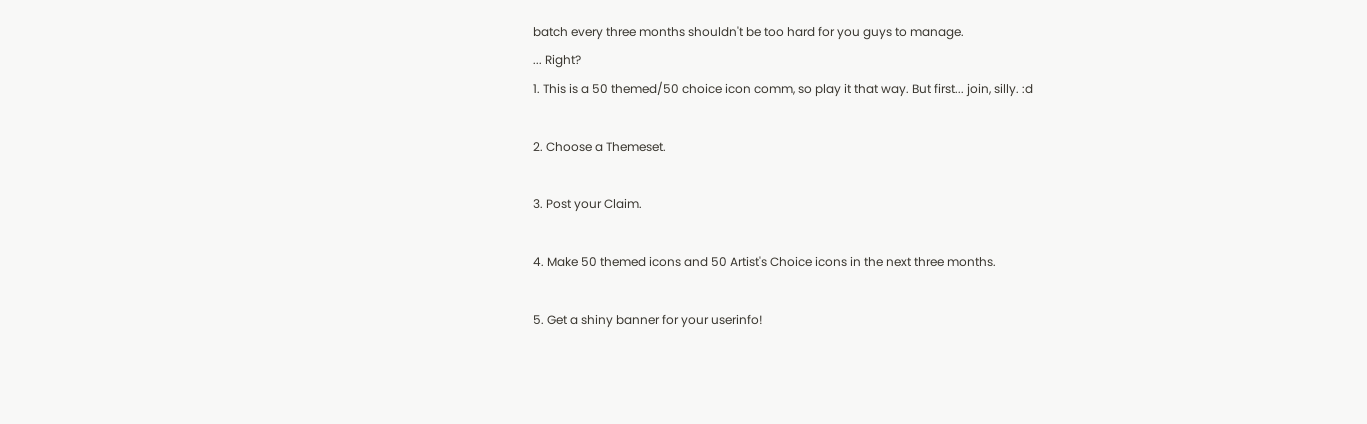batch every three months shouldn't be too hard for you guys to manage.
... Right?
1. This is a 50 themed/50 choice icon comm, so play it that way. But first... join, silly. :d

2. Choose a Themeset.

3. Post your Claim.

4. Make 50 themed icons and 50 Artist's Choice icons in the next three months.

5. Get a shiny banner for your userinfo!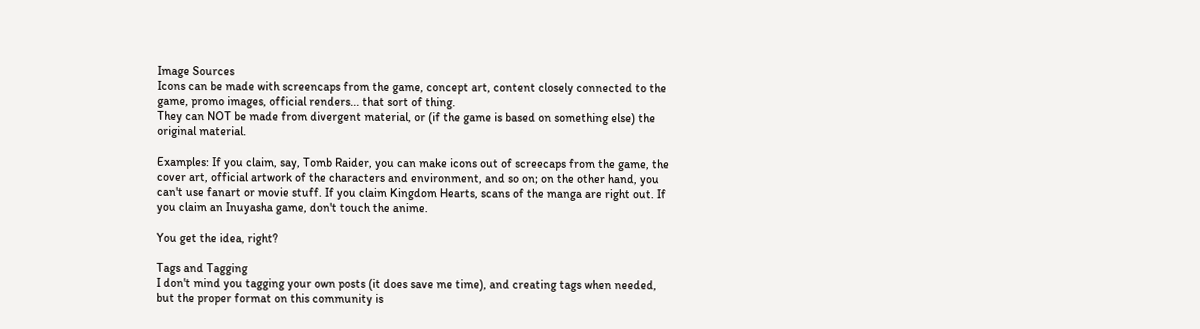Image Sources
Icons can be made with screencaps from the game, concept art, content closely connected to the game, promo images, official renders... that sort of thing.
They can NOT be made from divergent material, or (if the game is based on something else) the original material.

Examples: If you claim, say, Tomb Raider, you can make icons out of screecaps from the game, the cover art, official artwork of the characters and environment, and so on; on the other hand, you can't use fanart or movie stuff. If you claim Kingdom Hearts, scans of the manga are right out. If you claim an Inuyasha game, don't touch the anime.

You get the idea, right?

Tags and Tagging
I don't mind you tagging your own posts (it does save me time), and creating tags when needed, but the proper format on this community is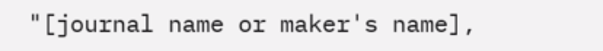"[journal name or maker's name],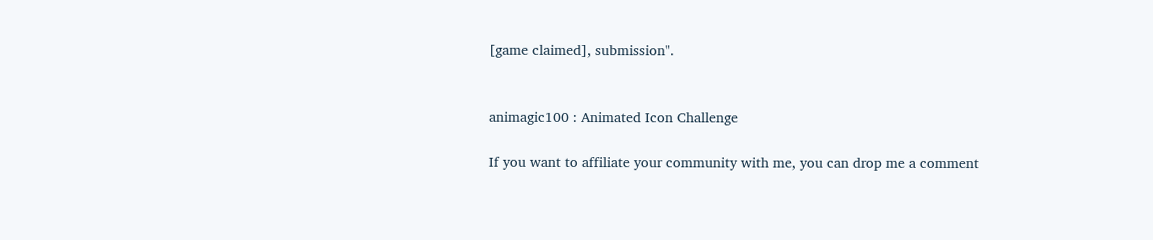[game claimed], submission".


animagic100 : Animated Icon Challenge

If you want to affiliate your community with me, you can drop me a comment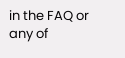in the FAQ or any of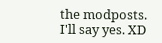the modposts. I'll say yes. XD